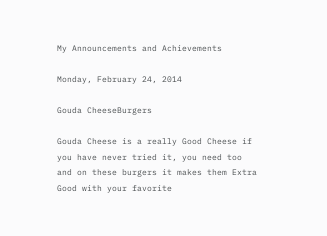My Announcements and Achievements

Monday, February 24, 2014

Gouda CheeseBurgers

Gouda Cheese is a really Good Cheese if you have never tried it, you need too and on these burgers it makes them Extra Good with your favorite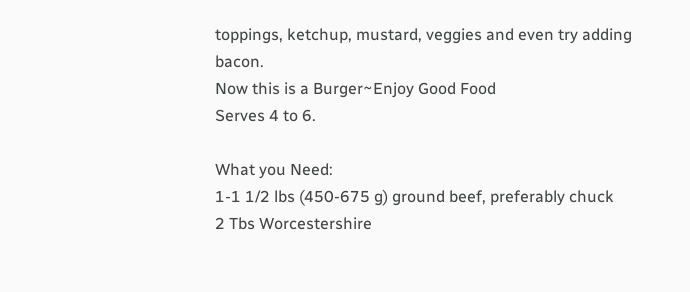toppings, ketchup, mustard, veggies and even try adding bacon.
Now this is a Burger~Enjoy Good Food
Serves 4 to 6.

What you Need:
1-1 1/2 lbs (450-675 g) ground beef, preferably chuck
2 Tbs Worcestershire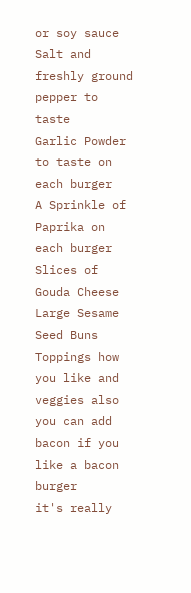or soy sauce
Salt and freshly ground pepper to taste
Garlic Powder to taste on each burger
A Sprinkle of Paprika on each burger
Slices of Gouda Cheese
Large Sesame Seed Buns
Toppings how you like and veggies also you can add bacon if you like a bacon burger
it's really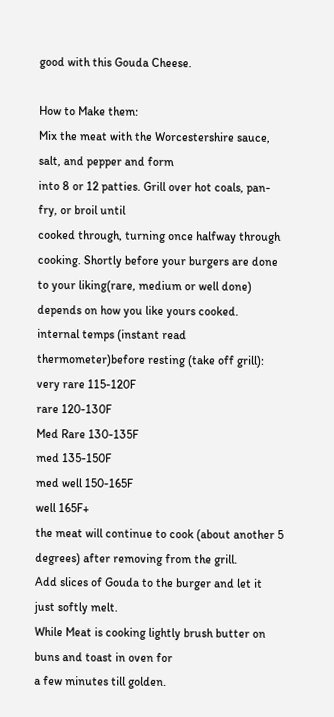good with this Gouda Cheese.

How to Make them:
Mix the meat with the Worcestershire sauce, salt, and pepper and form
into 8 or 12 patties. Grill over hot coals, pan-fry, or broil until
cooked through, turning once halfway through cooking. Shortly before your burgers are done
to your liking(rare, medium or well done)
depends on how you like yours cooked.
internal temps (instant read thermometer)before resting (take off grill):
very rare 115-120F
rare 120-130F
Med Rare 130-135F
med 135-150F
med well 150-165F
well 165F+
the meat will continue to cook (about another 5 degrees) after removing from the grill.
Add slices of Gouda to the burger and let it just softly melt.
While Meat is cooking lightly brush butter on buns and toast in oven for
a few minutes till golden.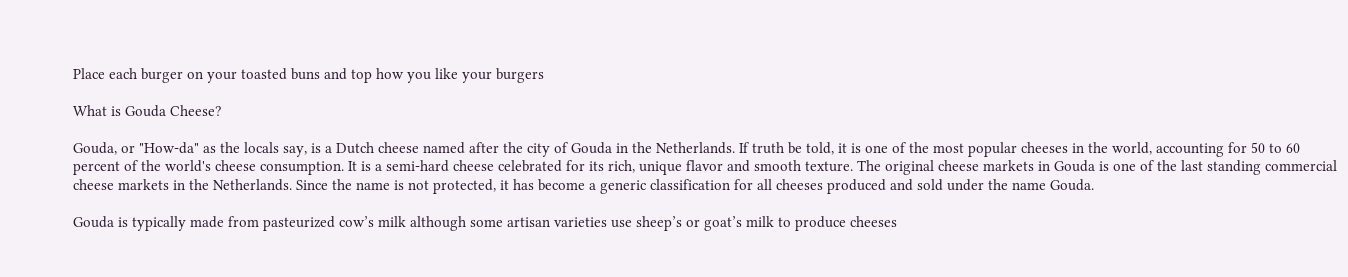Place each burger on your toasted buns and top how you like your burgers

What is Gouda Cheese?

Gouda, or "How-da" as the locals say, is a Dutch cheese named after the city of Gouda in the Netherlands. If truth be told, it is one of the most popular cheeses in the world, accounting for 50 to 60 percent of the world's cheese consumption. It is a semi-hard cheese celebrated for its rich, unique flavor and smooth texture. The original cheese markets in Gouda is one of the last standing commercial cheese markets in the Netherlands. Since the name is not protected, it has become a generic classification for all cheeses produced and sold under the name Gouda.

Gouda is typically made from pasteurized cow’s milk although some artisan varieties use sheep’s or goat’s milk to produce cheeses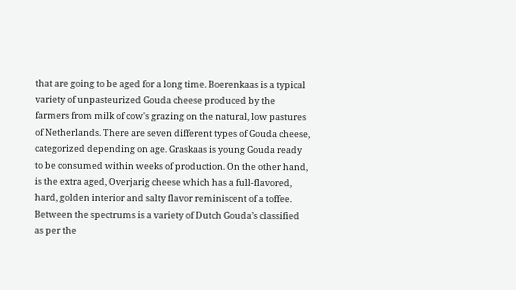that are going to be aged for a long time. Boerenkaas is a typical variety of unpasteurized Gouda cheese produced by the farmers from milk of cow's grazing on the natural, low pastures of Netherlands. There are seven different types of Gouda cheese, categorized depending on age. Graskaas is young Gouda ready to be consumed within weeks of production. On the other hand, is the extra aged, Overjarig cheese which has a full-flavored, hard, golden interior and salty flavor reminiscent of a toffee. Between the spectrums is a variety of Dutch Gouda’s classified as per the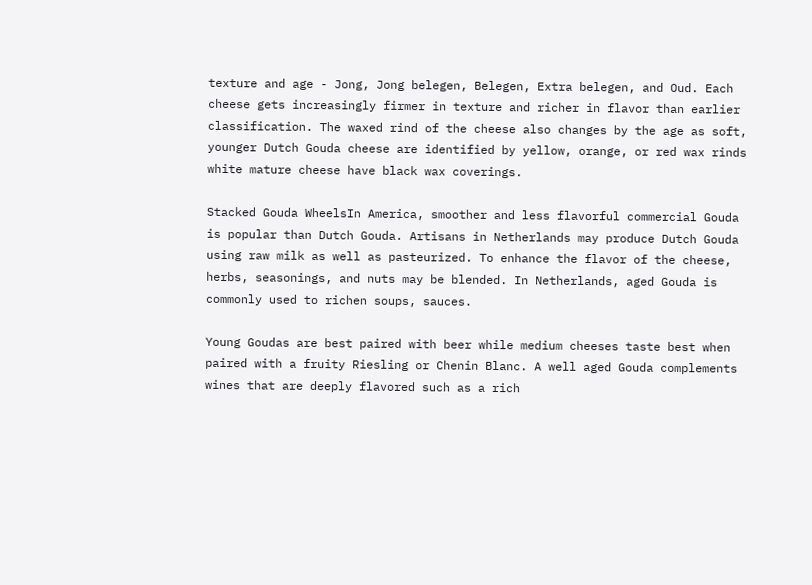texture and age - Jong, Jong belegen, Belegen, Extra belegen, and Oud. Each cheese gets increasingly firmer in texture and richer in flavor than earlier classification. The waxed rind of the cheese also changes by the age as soft, younger Dutch Gouda cheese are identified by yellow, orange, or red wax rinds white mature cheese have black wax coverings.

Stacked Gouda WheelsIn America, smoother and less flavorful commercial Gouda is popular than Dutch Gouda. Artisans in Netherlands may produce Dutch Gouda using raw milk as well as pasteurized. To enhance the flavor of the cheese, herbs, seasonings, and nuts may be blended. In Netherlands, aged Gouda is commonly used to richen soups, sauces.

Young Goudas are best paired with beer while medium cheeses taste best when paired with a fruity Riesling or Chenin Blanc. A well aged Gouda complements wines that are deeply flavored such as a rich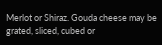Merlot or Shiraz. Gouda cheese may be grated, sliced, cubed or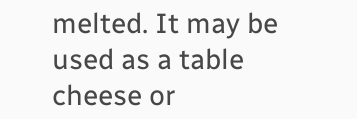melted. It may be used as a table cheese or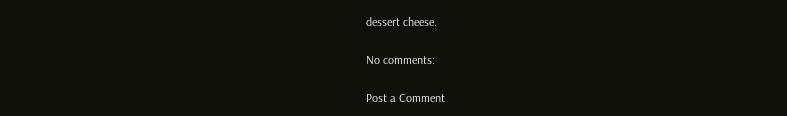dessert cheese.

No comments:

Post a Comment